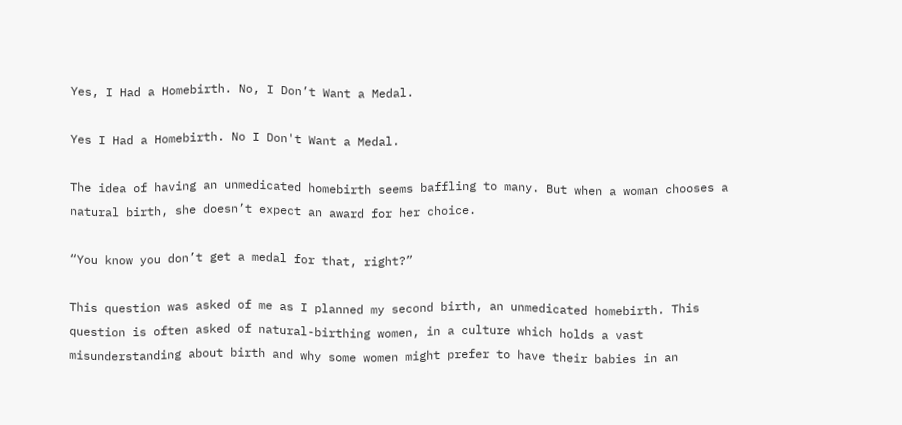Yes, I Had a Homebirth. No, I Don’t Want a Medal.

Yes I Had a Homebirth. No I Don't Want a Medal.

The idea of having an unmedicated homebirth seems baffling to many. But when a woman chooses a natural birth, she doesn’t expect an award for her choice.

“You know you don’t get a medal for that, right?”

This question was asked of me as I planned my second birth, an unmedicated homebirth. This question is often asked of natural-birthing women, in a culture which holds a vast misunderstanding about birth and why some women might prefer to have their babies in an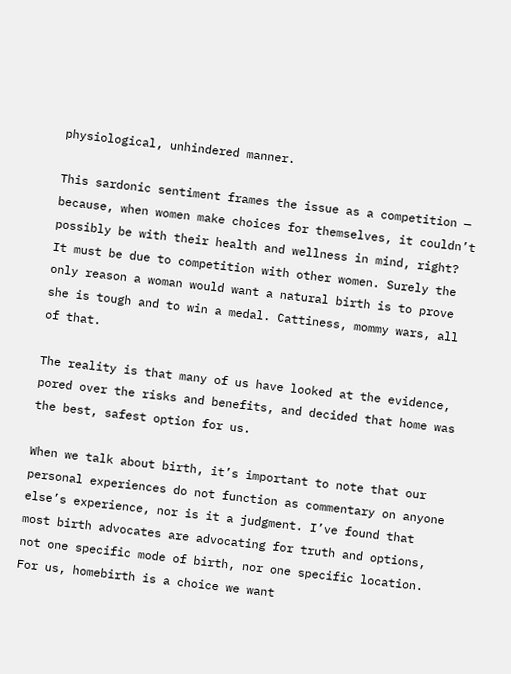physiological, unhindered manner.

This sardonic sentiment frames the issue as a competition — because, when women make choices for themselves, it couldn’t possibly be with their health and wellness in mind, right? It must be due to competition with other women. Surely the only reason a woman would want a natural birth is to prove she is tough and to win a medal. Cattiness, mommy wars, all of that.

The reality is that many of us have looked at the evidence, pored over the risks and benefits, and decided that home was the best, safest option for us.

When we talk about birth, it’s important to note that our personal experiences do not function as commentary on anyone else’s experience, nor is it a judgment. I’ve found that most birth advocates are advocating for truth and options, not one specific mode of birth, nor one specific location. For us, homebirth is a choice we want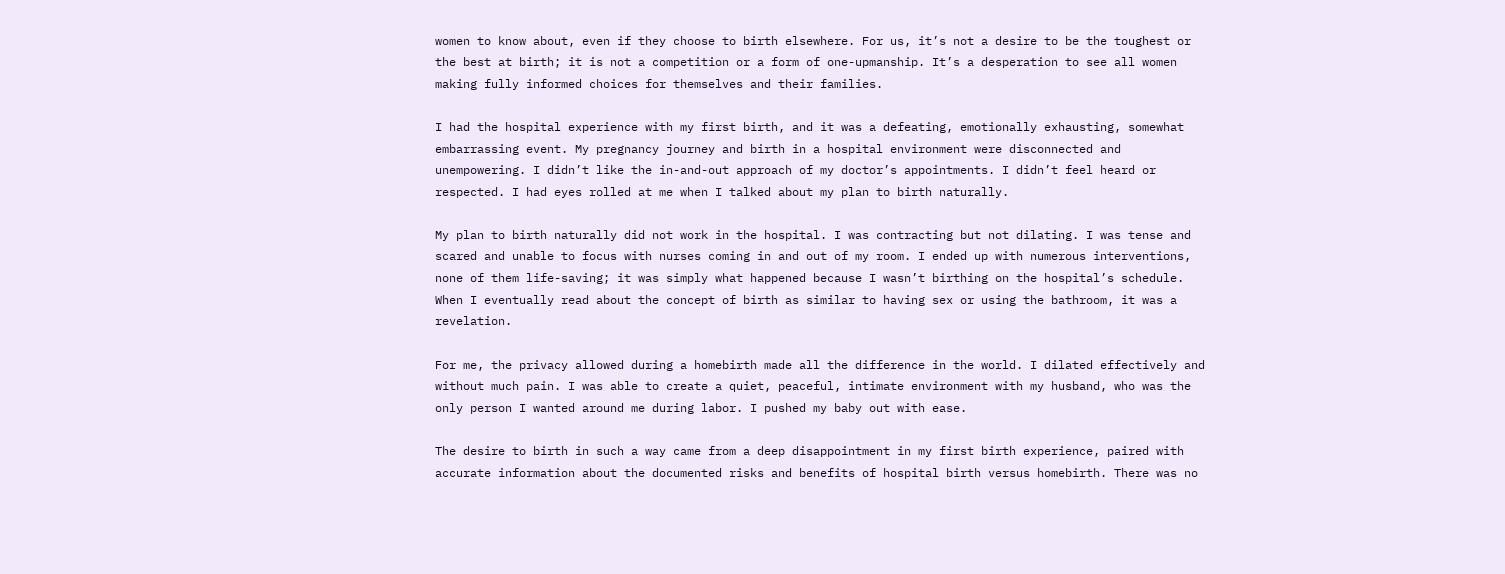women to know about, even if they choose to birth elsewhere. For us, it’s not a desire to be the toughest or the best at birth; it is not a competition or a form of one-upmanship. It’s a desperation to see all women making fully informed choices for themselves and their families.

I had the hospital experience with my first birth, and it was a defeating, emotionally exhausting, somewhat embarrassing event. My pregnancy journey and birth in a hospital environment were disconnected and unempowering. I didn’t like the in-and-out approach of my doctor’s appointments. I didn’t feel heard or respected. I had eyes rolled at me when I talked about my plan to birth naturally.

My plan to birth naturally did not work in the hospital. I was contracting but not dilating. I was tense and scared and unable to focus with nurses coming in and out of my room. I ended up with numerous interventions, none of them life-saving; it was simply what happened because I wasn’t birthing on the hospital’s schedule. When I eventually read about the concept of birth as similar to having sex or using the bathroom, it was a revelation.

For me, the privacy allowed during a homebirth made all the difference in the world. I dilated effectively and without much pain. I was able to create a quiet, peaceful, intimate environment with my husband, who was the only person I wanted around me during labor. I pushed my baby out with ease.

The desire to birth in such a way came from a deep disappointment in my first birth experience, paired with accurate information about the documented risks and benefits of hospital birth versus homebirth. There was no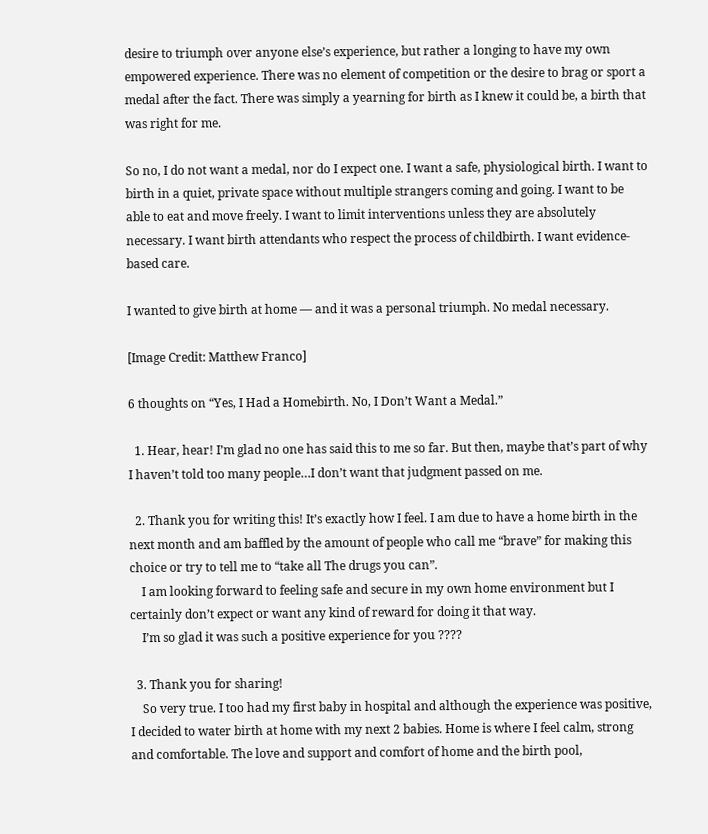desire to triumph over anyone else’s experience, but rather a longing to have my own empowered experience. There was no element of competition or the desire to brag or sport a medal after the fact. There was simply a yearning for birth as I knew it could be, a birth that was right for me.

So no, I do not want a medal, nor do I expect one. I want a safe, physiological birth. I want to birth in a quiet, private space without multiple strangers coming and going. I want to be able to eat and move freely. I want to limit interventions unless they are absolutely necessary. I want birth attendants who respect the process of childbirth. I want evidence-based care.

I wanted to give birth at home — and it was a personal triumph. No medal necessary.

[Image Credit: Matthew Franco]

6 thoughts on “Yes, I Had a Homebirth. No, I Don’t Want a Medal.”

  1. Hear, hear! I’m glad no one has said this to me so far. But then, maybe that’s part of why I haven’t told too many people…I don’t want that judgment passed on me.

  2. Thank you for writing this! It’s exactly how I feel. I am due to have a home birth in the next month and am baffled by the amount of people who call me “brave” for making this choice or try to tell me to “take all The drugs you can”.
    I am looking forward to feeling safe and secure in my own home environment but I certainly don’t expect or want any kind of reward for doing it that way.
    I’m so glad it was such a positive experience for you ????

  3. Thank you for sharing!
    So very true. I too had my first baby in hospital and although the experience was positive, I decided to water birth at home with my next 2 babies. Home is where I feel calm, strong and comfortable. The love and support and comfort of home and the birth pool,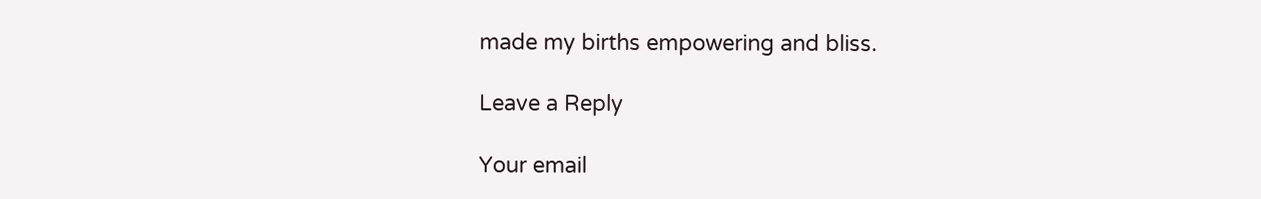made my births empowering and bliss.

Leave a Reply

Your email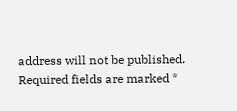address will not be published. Required fields are marked *